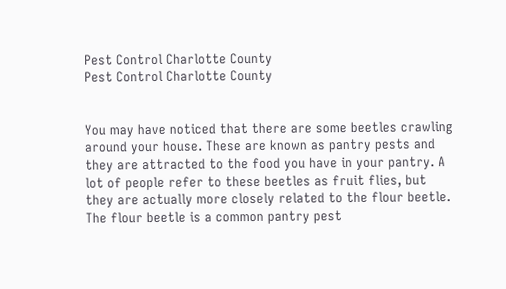Pest Control Charlotte County
Pest Control Charlotte County


You may have noticed that there are some beetles crawling around your house. These are known as pantry pests and they are attracted to the food you have in your pantry. A lot of people refer to these beetles as fruit flies, but they are actually more closely related to the flour beetle. The flour beetle is a common pantry pest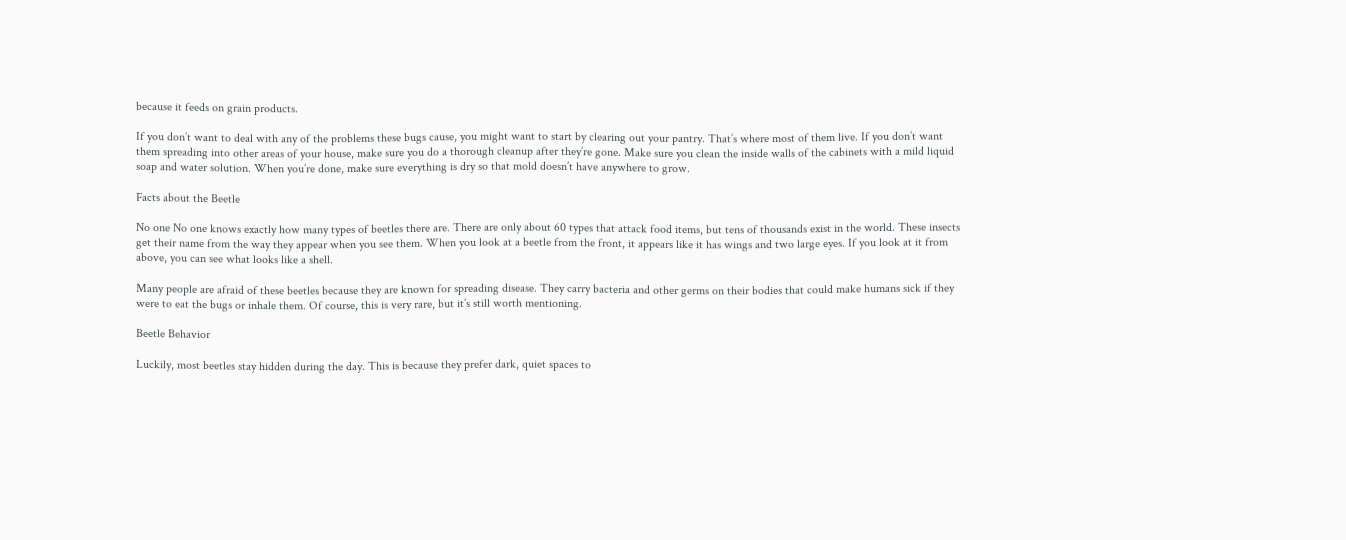because it feeds on grain products.

If you don’t want to deal with any of the problems these bugs cause, you might want to start by clearing out your pantry. That’s where most of them live. If you don’t want them spreading into other areas of your house, make sure you do a thorough cleanup after they’re gone. Make sure you clean the inside walls of the cabinets with a mild liquid soap and water solution. When you’re done, make sure everything is dry so that mold doesn’t have anywhere to grow.

Facts about the Beetle

No one No one knows exactly how many types of beetles there are. There are only about 60 types that attack food items, but tens of thousands exist in the world. These insects get their name from the way they appear when you see them. When you look at a beetle from the front, it appears like it has wings and two large eyes. If you look at it from above, you can see what looks like a shell.

Many people are afraid of these beetles because they are known for spreading disease. They carry bacteria and other germs on their bodies that could make humans sick if they were to eat the bugs or inhale them. Of course, this is very rare, but it’s still worth mentioning.

Beetle Behavior

Luckily, most beetles stay hidden during the day. This is because they prefer dark, quiet spaces to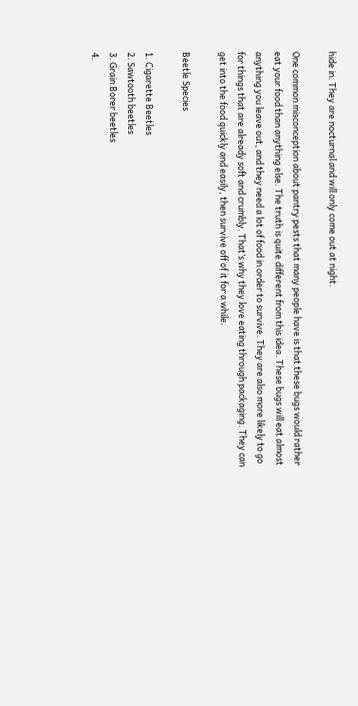hide in. They are nocturnal and will only come out at night.

One common misconception about pantry pests that many people have is that these bugs would rather eat your food than anything else. The truth is quite different from this idea. These bugs will eat almost anything you leave out, and they need a lot of food in order to survive. They are also more likely to go for things that are already soft and crumbly. That’s why they love eating through packaging. They can get into the food quickly and easily, then survive off of it for a while.

Beetle Species

1. Cigarette Beetles
2. Sawtooth beetles
3. Grain Borer beetles
4.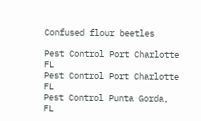Confused flour beetles

Pest Control Port Charlotte FL
Pest Control Port Charlotte FL
Pest Control Punta Gorda, FL